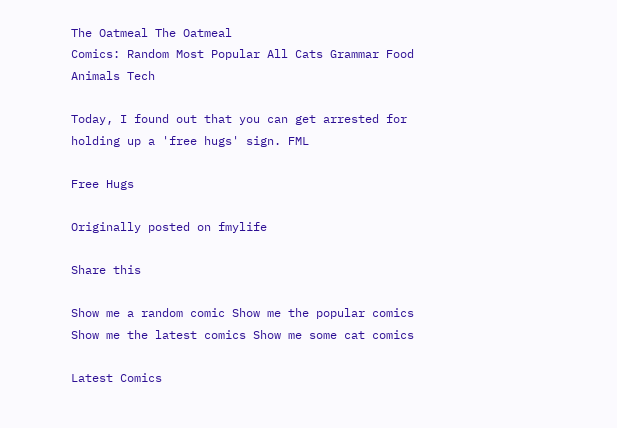The Oatmeal The Oatmeal
Comics: Random Most Popular All Cats Grammar Food Animals Tech

Today, I found out that you can get arrested for holding up a 'free hugs' sign. FML

Free Hugs

Originally posted on fmylife

Share this

Show me a random comic Show me the popular comics Show me the latest comics Show me some cat comics

Latest Comics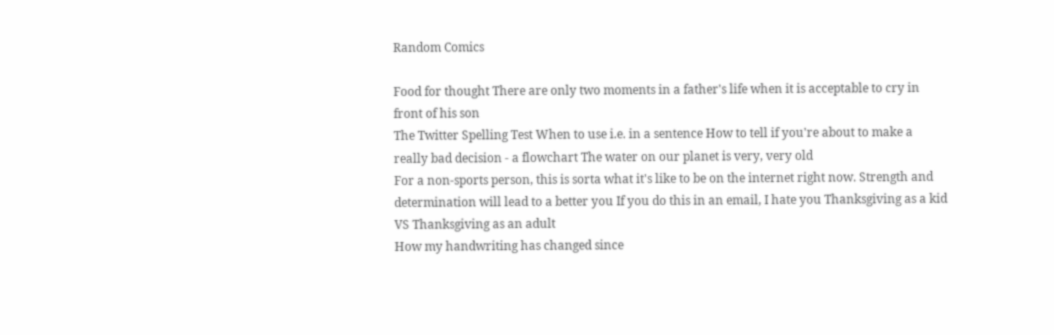Random Comics

Food for thought There are only two moments in a father's life when it is acceptable to cry in front of his son
The Twitter Spelling Test When to use i.e. in a sentence How to tell if you're about to make a really bad decision - a flowchart The water on our planet is very, very old
For a non-sports person, this is sorta what it's like to be on the internet right now. Strength and determination will lead to a better you If you do this in an email, I hate you Thanksgiving as a kid VS Thanksgiving as an adult
How my handwriting has changed since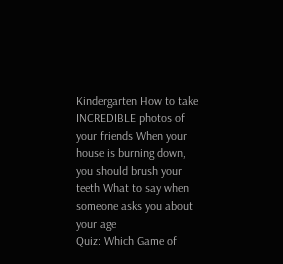Kindergarten How to take INCREDIBLE photos of your friends When your house is burning down, you should brush your teeth What to say when someone asks you about your age
Quiz: Which Game of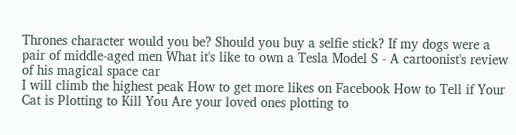Thrones character would you be? Should you buy a selfie stick? If my dogs were a pair of middle-aged men What it's like to own a Tesla Model S - A cartoonist's review of his magical space car
I will climb the highest peak How to get more likes on Facebook How to Tell if Your Cat is Plotting to Kill You Are your loved ones plotting to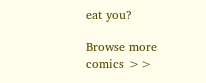eat you?

Browse more comics >>